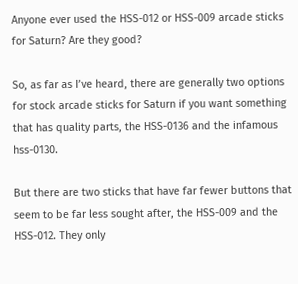Anyone ever used the HSS-012 or HSS-009 arcade sticks for Saturn? Are they good?

So, as far as I’ve heard, there are generally two options for stock arcade sticks for Saturn if you want something that has quality parts, the HSS-0136 and the infamous hss-0130.

But there are two sticks that have far fewer buttons that seem to be far less sought after, the HSS-009 and the HSS-012. They only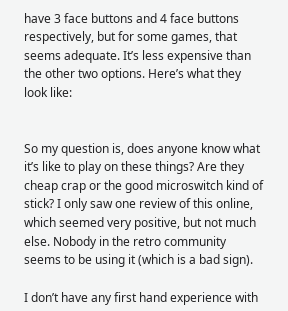have 3 face buttons and 4 face buttons respectively, but for some games, that seems adequate. It’s less expensive than the other two options. Here’s what they look like:


So my question is, does anyone know what it’s like to play on these things? Are they cheap crap or the good microswitch kind of stick? I only saw one review of this online, which seemed very positive, but not much else. Nobody in the retro community seems to be using it (which is a bad sign).

I don’t have any first hand experience with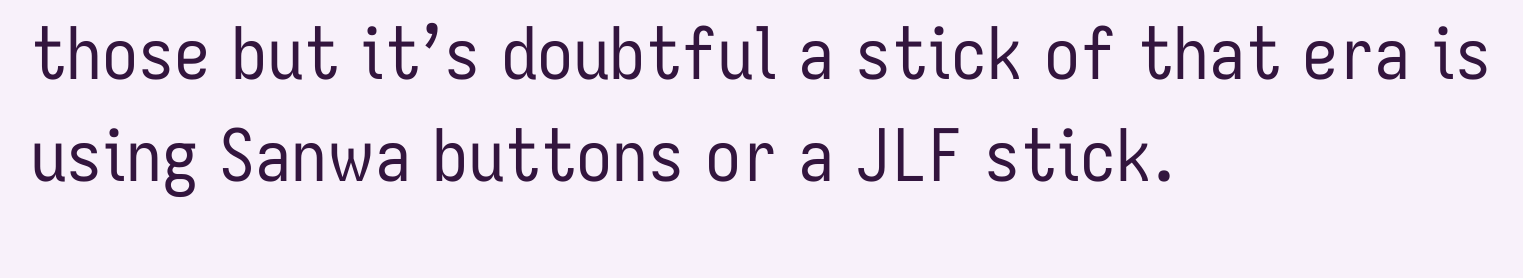those but it’s doubtful a stick of that era is using Sanwa buttons or a JLF stick.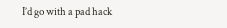I’d go with a pad hack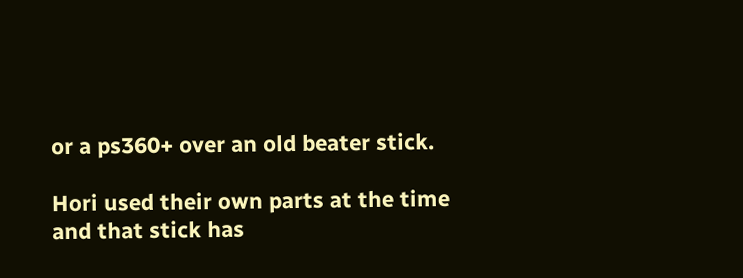or a ps360+ over an old beater stick.

Hori used their own parts at the time and that stick has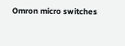Omron micro switches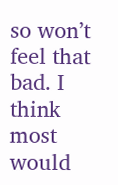so won’t feel that bad. I think most would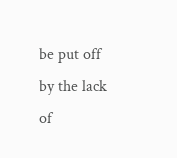be put off by the lack of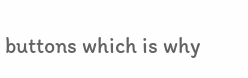buttons which is why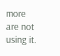more are not using it.